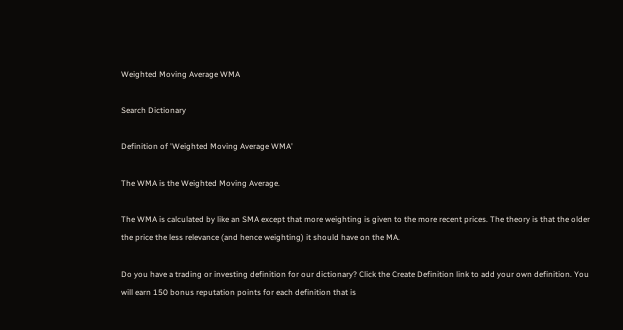Weighted Moving Average WMA

Search Dictionary

Definition of 'Weighted Moving Average WMA'

The WMA is the Weighted Moving Average.

The WMA is calculated by like an SMA except that more weighting is given to the more recent prices. The theory is that the older the price the less relevance (and hence weighting) it should have on the MA.

Do you have a trading or investing definition for our dictionary? Click the Create Definition link to add your own definition. You will earn 150 bonus reputation points for each definition that is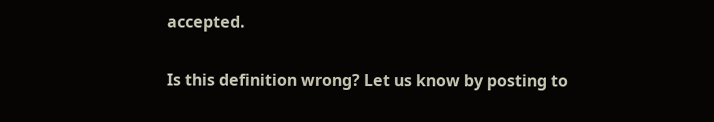accepted.

Is this definition wrong? Let us know by posting to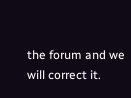the forum and we will correct it.